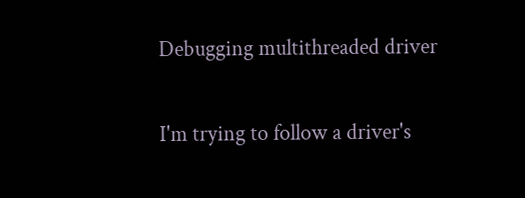Debugging multithreaded driver


I'm trying to follow a driver's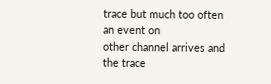trace but much too often an event on
other channel arrives and the trace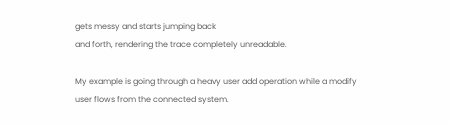gets messy and starts jumping back
and forth, rendering the trace completely unreadable.

My example is going through a heavy user add operation while a modify
user flows from the connected system.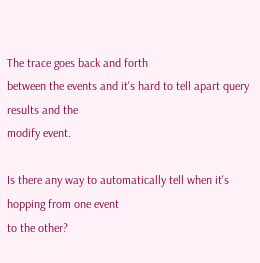The trace goes back and forth
between the events and it's hard to tell apart query results and the
modify event.

Is there any way to automatically tell when it's hopping from one event
to the other?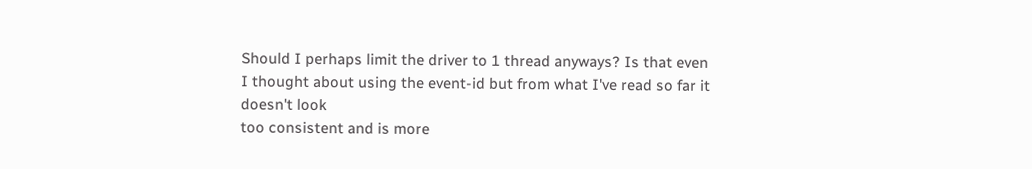Should I perhaps limit the driver to 1 thread anyways? Is that even
I thought about using the event-id but from what I've read so far it
doesn't look
too consistent and is more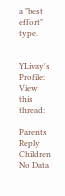a "best effort" type.


YLivay's Profile:
View this thread:

Parents Reply Children
No Data